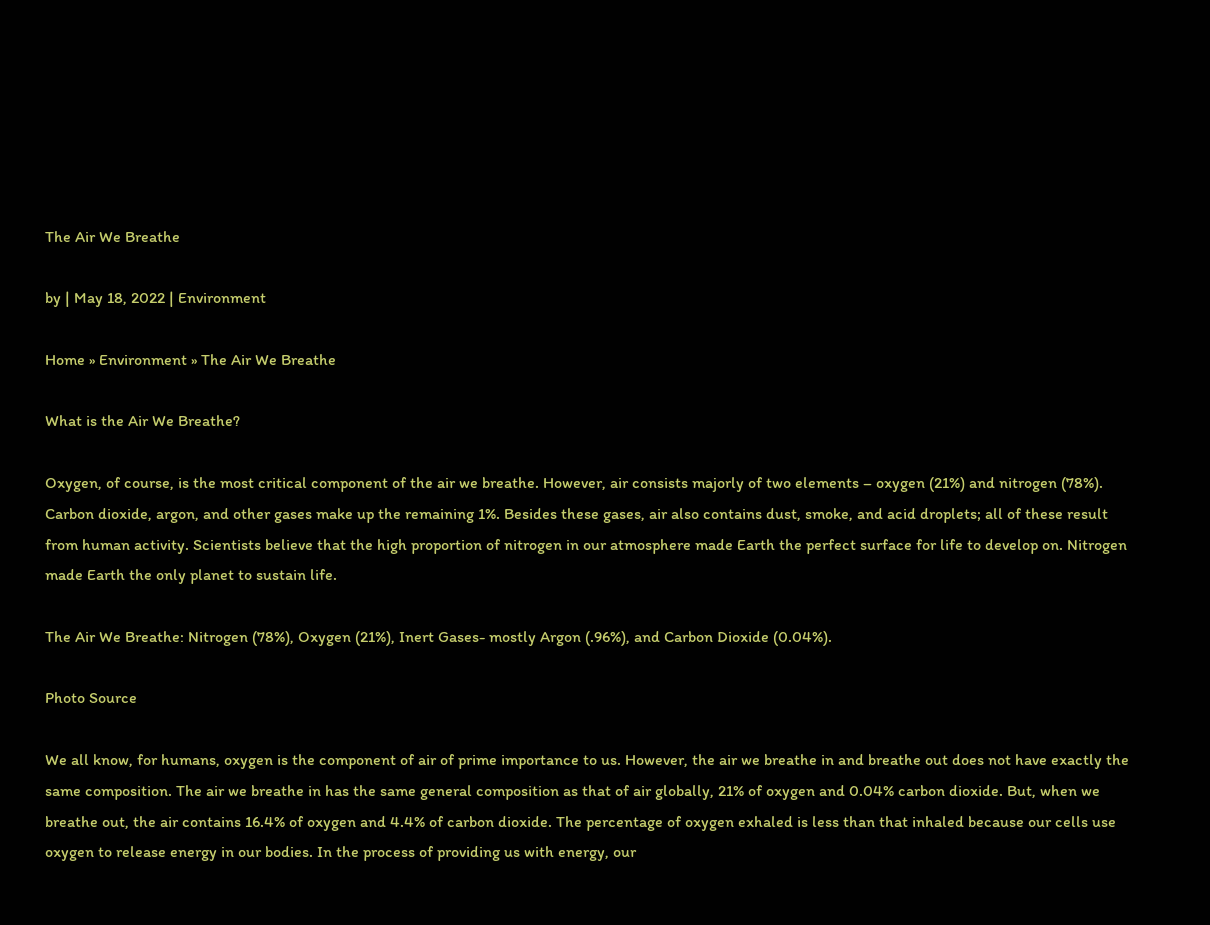The Air We Breathe

by | May 18, 2022 | Environment

Home » Environment » The Air We Breathe

What is the Air We Breathe?

Oxygen, of course, is the most critical component of the air we breathe. However, air consists majorly of two elements – oxygen (21%) and nitrogen (78%). Carbon dioxide, argon, and other gases make up the remaining 1%. Besides these gases, air also contains dust, smoke, and acid droplets; all of these result from human activity. Scientists believe that the high proportion of nitrogen in our atmosphere made Earth the perfect surface for life to develop on. Nitrogen made Earth the only planet to sustain life.

The Air We Breathe: Nitrogen (78%), Oxygen (21%), Inert Gases- mostly Argon (.96%), and Carbon Dioxide (0.04%).

Photo Source

We all know, for humans, oxygen is the component of air of prime importance to us. However, the air we breathe in and breathe out does not have exactly the same composition. The air we breathe in has the same general composition as that of air globally, 21% of oxygen and 0.04% carbon dioxide. But, when we breathe out, the air contains 16.4% of oxygen and 4.4% of carbon dioxide. The percentage of oxygen exhaled is less than that inhaled because our cells use oxygen to release energy in our bodies. In the process of providing us with energy, our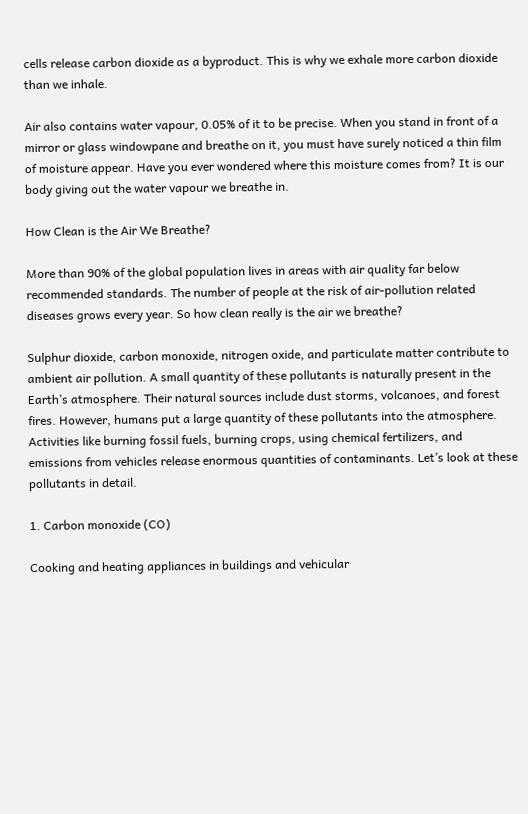cells release carbon dioxide as a byproduct. This is why we exhale more carbon dioxide than we inhale.

Air also contains water vapour, 0.05% of it to be precise. When you stand in front of a mirror or glass windowpane and breathe on it, you must have surely noticed a thin film of moisture appear. Have you ever wondered where this moisture comes from? It is our body giving out the water vapour we breathe in.

How Clean is the Air We Breathe?

More than 90% of the global population lives in areas with air quality far below recommended standards. The number of people at the risk of air-pollution related diseases grows every year. So how clean really is the air we breathe?

Sulphur dioxide, carbon monoxide, nitrogen oxide, and particulate matter contribute to ambient air pollution. A small quantity of these pollutants is naturally present in the Earth’s atmosphere. Their natural sources include dust storms, volcanoes, and forest fires. However, humans put a large quantity of these pollutants into the atmosphere. Activities like burning fossil fuels, burning crops, using chemical fertilizers, and emissions from vehicles release enormous quantities of contaminants. Let’s look at these pollutants in detail.

1. Carbon monoxide (CO)

Cooking and heating appliances in buildings and vehicular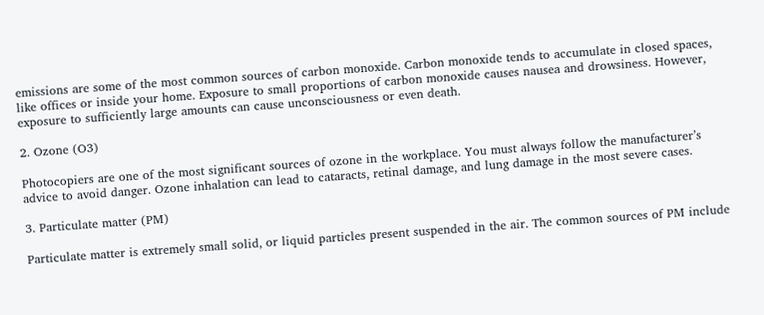emissions are some of the most common sources of carbon monoxide. Carbon monoxide tends to accumulate in closed spaces, like offices or inside your home. Exposure to small proportions of carbon monoxide causes nausea and drowsiness. However, exposure to sufficiently large amounts can cause unconsciousness or even death.

2. Ozone (O3)

Photocopiers are one of the most significant sources of ozone in the workplace. You must always follow the manufacturer’s advice to avoid danger. Ozone inhalation can lead to cataracts, retinal damage, and lung damage in the most severe cases.

3. Particulate matter (PM)

Particulate matter is extremely small solid, or liquid particles present suspended in the air. The common sources of PM include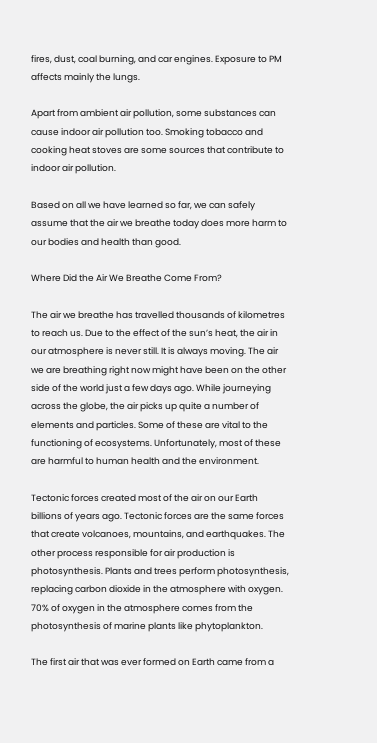fires, dust, coal burning, and car engines. Exposure to PM affects mainly the lungs.

Apart from ambient air pollution, some substances can cause indoor air pollution too. Smoking tobacco and cooking heat stoves are some sources that contribute to indoor air pollution.

Based on all we have learned so far, we can safely assume that the air we breathe today does more harm to our bodies and health than good.

Where Did the Air We Breathe Come From?

The air we breathe has travelled thousands of kilometres to reach us. Due to the effect of the sun’s heat, the air in our atmosphere is never still. It is always moving. The air we are breathing right now might have been on the other side of the world just a few days ago. While journeying across the globe, the air picks up quite a number of elements and particles. Some of these are vital to the functioning of ecosystems. Unfortunately, most of these are harmful to human health and the environment.

Tectonic forces created most of the air on our Earth billions of years ago. Tectonic forces are the same forces that create volcanoes, mountains, and earthquakes. The other process responsible for air production is photosynthesis. Plants and trees perform photosynthesis, replacing carbon dioxide in the atmosphere with oxygen. 70% of oxygen in the atmosphere comes from the photosynthesis of marine plants like phytoplankton.

The first air that was ever formed on Earth came from a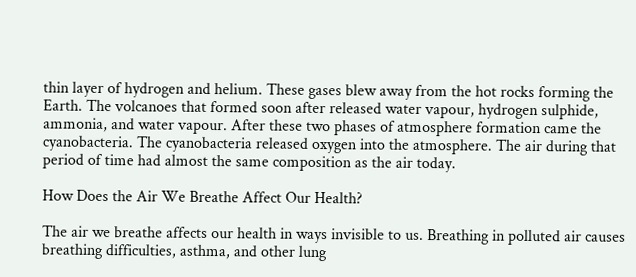thin layer of hydrogen and helium. These gases blew away from the hot rocks forming the Earth. The volcanoes that formed soon after released water vapour, hydrogen sulphide, ammonia, and water vapour. After these two phases of atmosphere formation came the cyanobacteria. The cyanobacteria released oxygen into the atmosphere. The air during that period of time had almost the same composition as the air today.

How Does the Air We Breathe Affect Our Health?

The air we breathe affects our health in ways invisible to us. Breathing in polluted air causes breathing difficulties, asthma, and other lung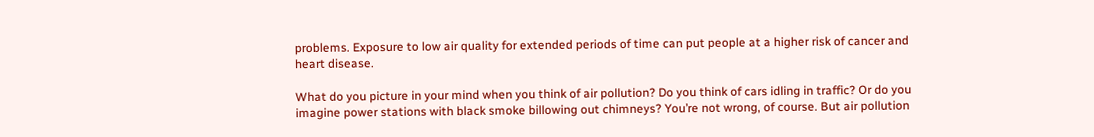problems. Exposure to low air quality for extended periods of time can put people at a higher risk of cancer and heart disease.

What do you picture in your mind when you think of air pollution? Do you think of cars idling in traffic? Or do you imagine power stations with black smoke billowing out chimneys? You’re not wrong, of course. But air pollution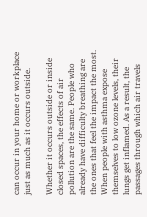can occur in your home or workplace just as much as it occurs outside.

Whether it occurs outside or inside closed spaces, the effects of air pollution are the same. People who already have difficulty breathing are the ones that feel the impact the most. When people with asthma expose themselves to low ozone levels, their lungs get inflamed. As a result, the passages through which air travels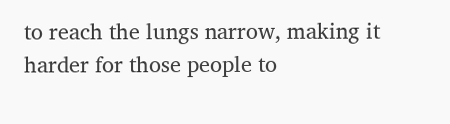to reach the lungs narrow, making it harder for those people to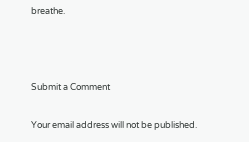breathe.



Submit a Comment

Your email address will not be published.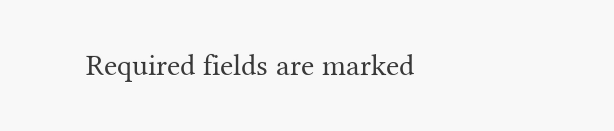Required fields are marked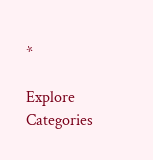*

Explore Categories